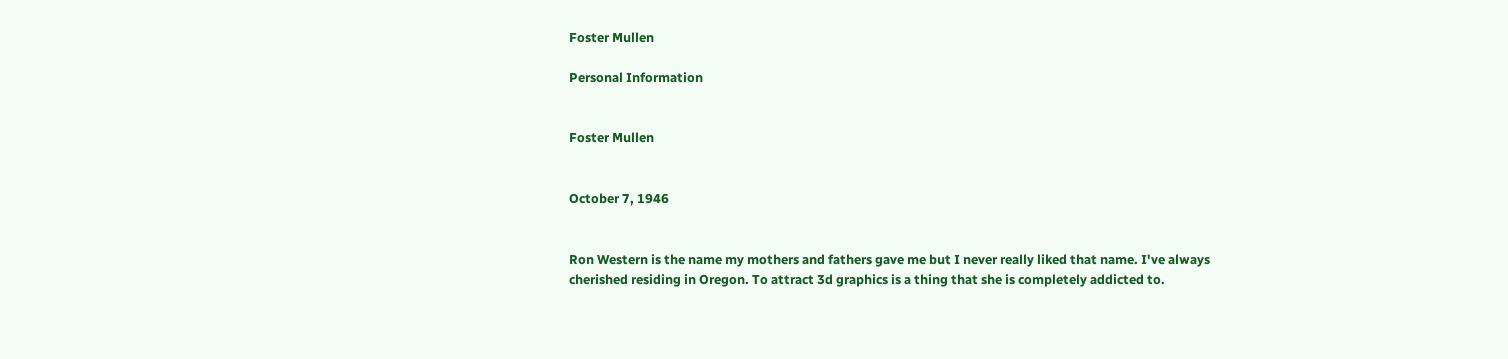Foster Mullen

Personal Information


Foster Mullen


October 7, 1946


Ron Western is the name my mothers and fathers gave me but I never really liked that name. I've always cherished residing in Oregon. To attract 3d graphics is a thing that she is completely addicted to.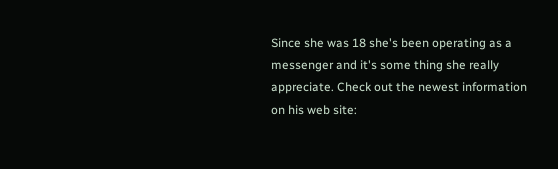Since she was 18 she's been operating as a messenger and it's some thing she really appreciate. Check out the newest information on his web site: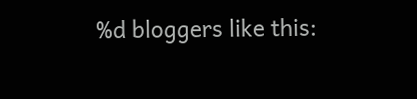%d bloggers like this: